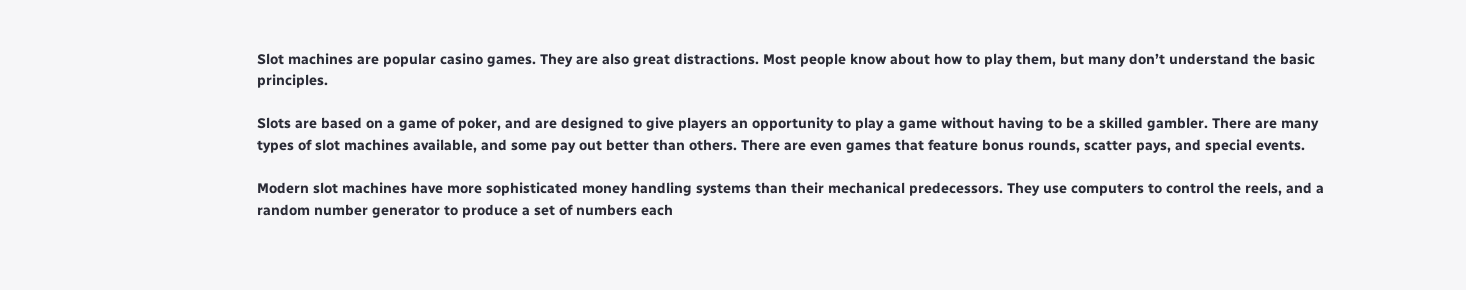Slot machines are popular casino games. They are also great distractions. Most people know about how to play them, but many don’t understand the basic principles.

Slots are based on a game of poker, and are designed to give players an opportunity to play a game without having to be a skilled gambler. There are many types of slot machines available, and some pay out better than others. There are even games that feature bonus rounds, scatter pays, and special events.

Modern slot machines have more sophisticated money handling systems than their mechanical predecessors. They use computers to control the reels, and a random number generator to produce a set of numbers each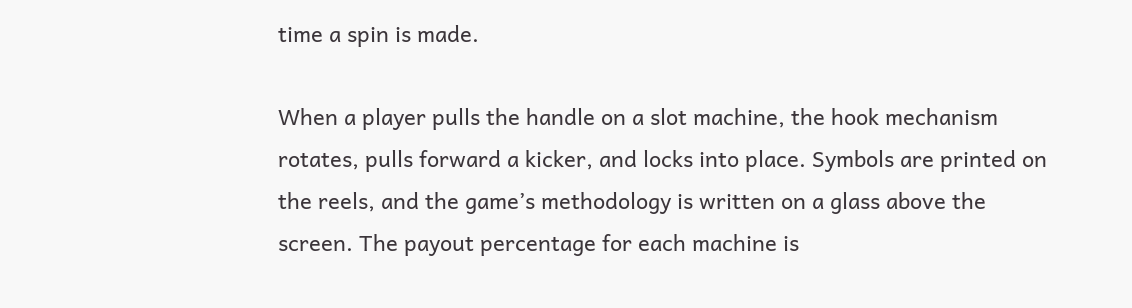time a spin is made.

When a player pulls the handle on a slot machine, the hook mechanism rotates, pulls forward a kicker, and locks into place. Symbols are printed on the reels, and the game’s methodology is written on a glass above the screen. The payout percentage for each machine is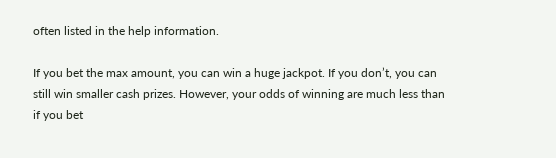often listed in the help information.

If you bet the max amount, you can win a huge jackpot. If you don’t, you can still win smaller cash prizes. However, your odds of winning are much less than if you bet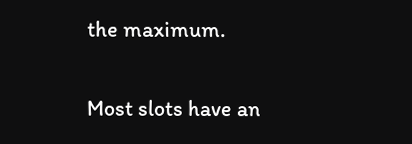the maximum.

Most slots have an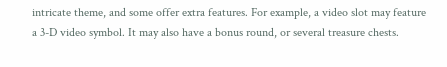intricate theme, and some offer extra features. For example, a video slot may feature a 3-D video symbol. It may also have a bonus round, or several treasure chests.